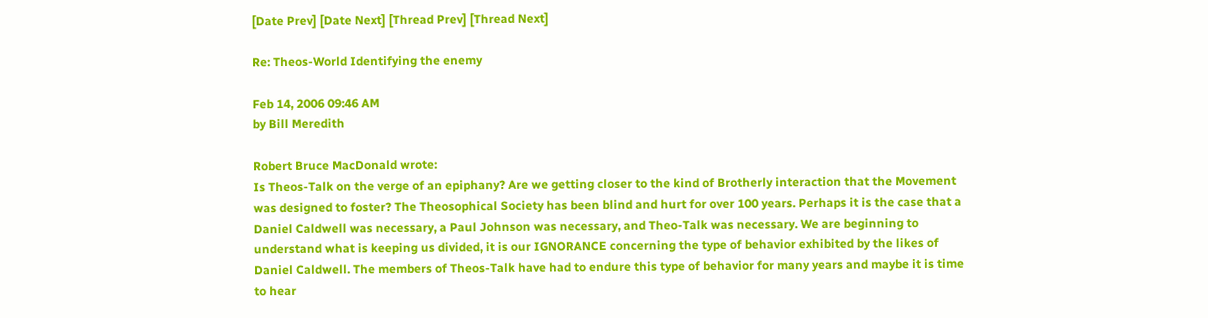[Date Prev] [Date Next] [Thread Prev] [Thread Next]

Re: Theos-World Identifying the enemy

Feb 14, 2006 09:46 AM
by Bill Meredith

Robert Bruce MacDonald wrote:
Is Theos-Talk on the verge of an epiphany? Are we getting closer to the kind of Brotherly interaction that the Movement was designed to foster? The Theosophical Society has been blind and hurt for over 100 years. Perhaps it is the case that a Daniel Caldwell was necessary, a Paul Johnson was necessary, and Theo-Talk was necessary. We are beginning to understand what is keeping us divided, it is our IGNORANCE concerning the type of behavior exhibited by the likes of Daniel Caldwell. The members of Theos-Talk have had to endure this type of behavior for many years and maybe it is time to hear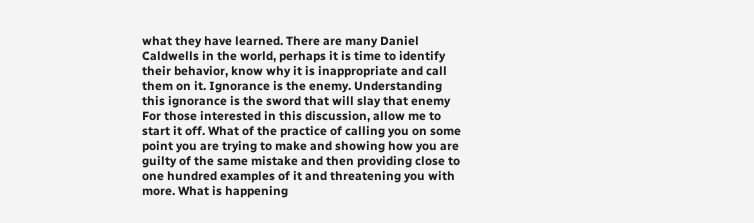what they have learned. There are many Daniel Caldwells in the world, perhaps it is time to identify their behavior, know why it is inappropriate and call them on it. Ignorance is the enemy. Understanding this ignorance is the sword that will slay that enemy
For those interested in this discussion, allow me to start it off. What of the practice of calling you on some point you are trying to make and showing how you are guilty of the same mistake and then providing close to one hundred examples of it and threatening you with more. What is happening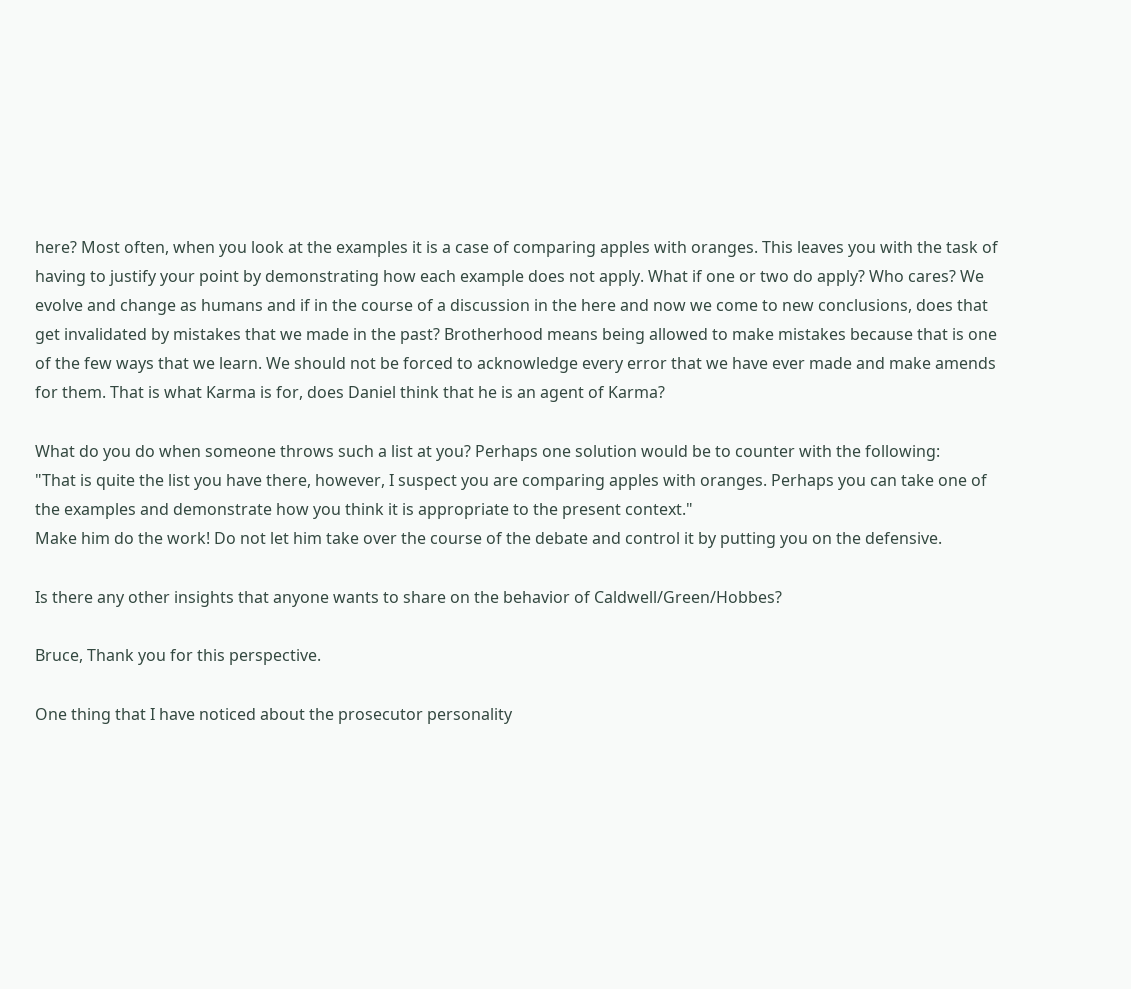here? Most often, when you look at the examples it is a case of comparing apples with oranges. This leaves you with the task of having to justify your point by demonstrating how each example does not apply. What if one or two do apply? Who cares? We evolve and change as humans and if in the course of a discussion in the here and now we come to new conclusions, does that get invalidated by mistakes that we made in the past? Brotherhood means being allowed to make mistakes because that is one of the few ways that we learn. We should not be forced to acknowledge every error that we have ever made and make amends for them. That is what Karma is for, does Daniel think that he is an agent of Karma?

What do you do when someone throws such a list at you? Perhaps one solution would be to counter with the following:
"That is quite the list you have there, however, I suspect you are comparing apples with oranges. Perhaps you can take one of the examples and demonstrate how you think it is appropriate to the present context."
Make him do the work! Do not let him take over the course of the debate and control it by putting you on the defensive.

Is there any other insights that anyone wants to share on the behavior of Caldwell/Green/Hobbes?

Bruce, Thank you for this perspective.

One thing that I have noticed about the prosecutor personality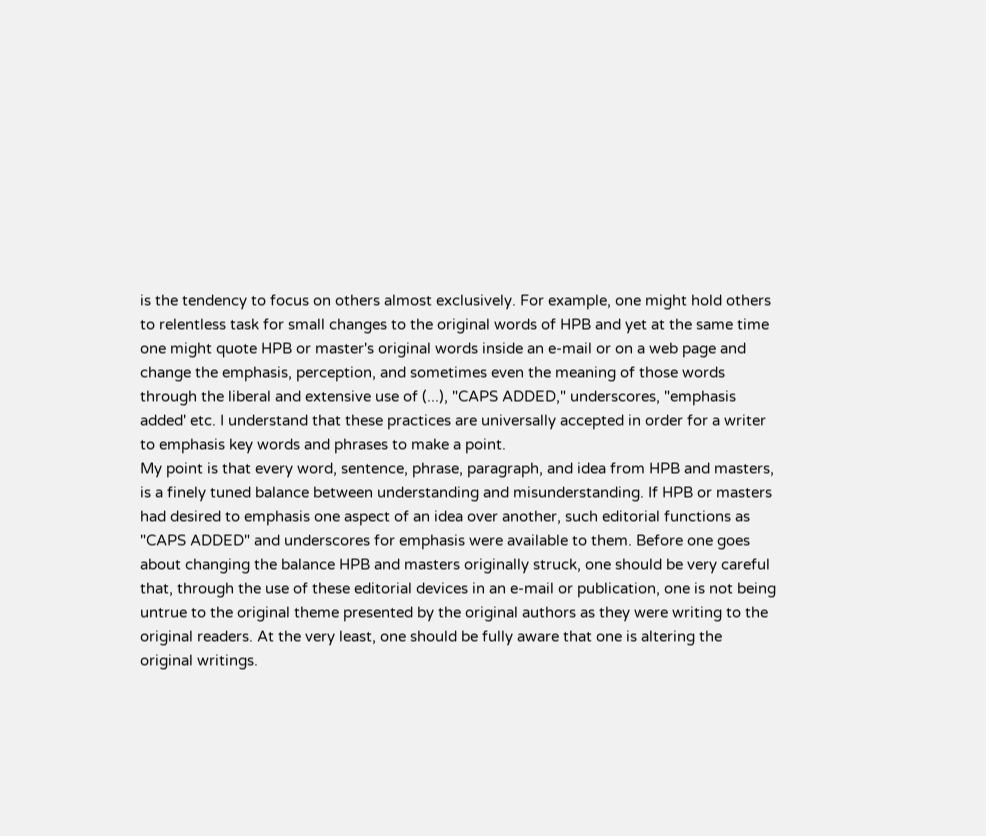is the tendency to focus on others almost exclusively. For example, one might hold others to relentless task for small changes to the original words of HPB and yet at the same time one might quote HPB or master's original words inside an e-mail or on a web page and change the emphasis, perception, and sometimes even the meaning of those words through the liberal and extensive use of (...), "CAPS ADDED," underscores, "emphasis added' etc. I understand that these practices are universally accepted in order for a writer to emphasis key words and phrases to make a point.
My point is that every word, sentence, phrase, paragraph, and idea from HPB and masters, is a finely tuned balance between understanding and misunderstanding. If HPB or masters had desired to emphasis one aspect of an idea over another, such editorial functions as "CAPS ADDED" and underscores for emphasis were available to them. Before one goes about changing the balance HPB and masters originally struck, one should be very careful that, through the use of these editorial devices in an e-mail or publication, one is not being untrue to the original theme presented by the original authors as they were writing to the original readers. At the very least, one should be fully aware that one is altering the original writings.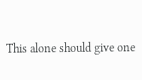This alone should give one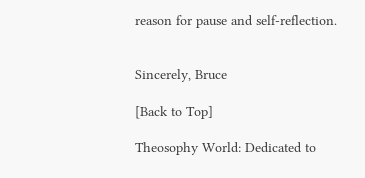reason for pause and self-reflection.


Sincerely, Bruce

[Back to Top]

Theosophy World: Dedicated to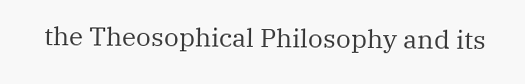the Theosophical Philosophy and its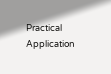Practical Application